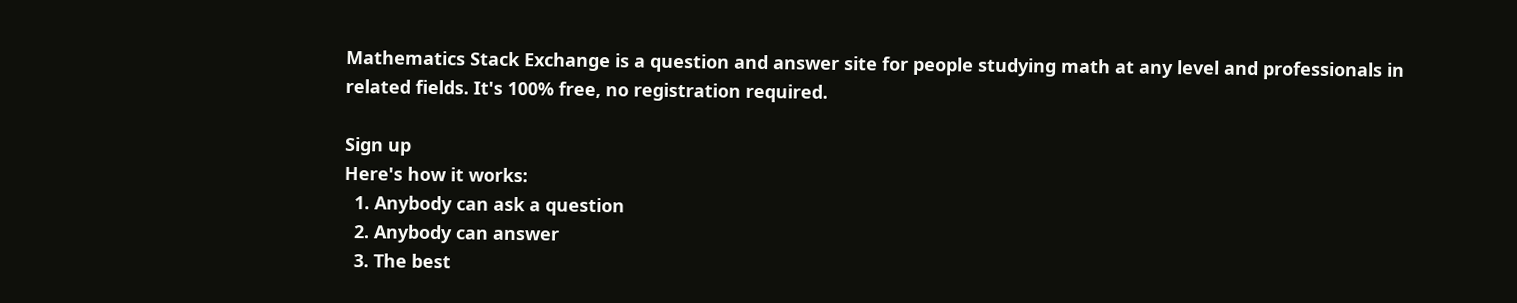Mathematics Stack Exchange is a question and answer site for people studying math at any level and professionals in related fields. It's 100% free, no registration required.

Sign up
Here's how it works:
  1. Anybody can ask a question
  2. Anybody can answer
  3. The best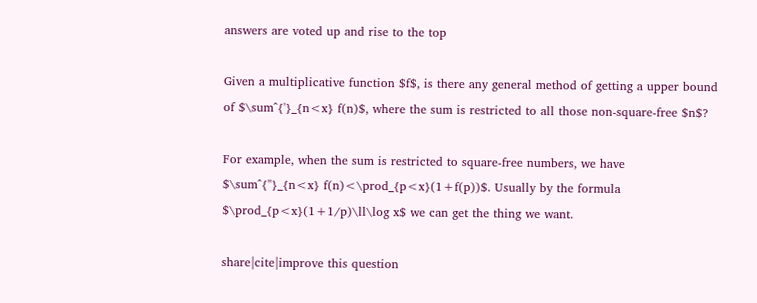answers are voted up and rise to the top

Given a multiplicative function $f$, is there any general method of getting a upper bound of $\sum^{'}_{n<x} f(n)$, where the sum is restricted to all those non-square-free $n$?

For example, when the sum is restricted to square-free numbers, we have $\sum^{''}_{n<x} f(n)<\prod_{p<x}(1+f(p))$. Usually by the formula $\prod_{p<x}(1+1/p)\ll\log x$ we can get the thing we want.

share|cite|improve this question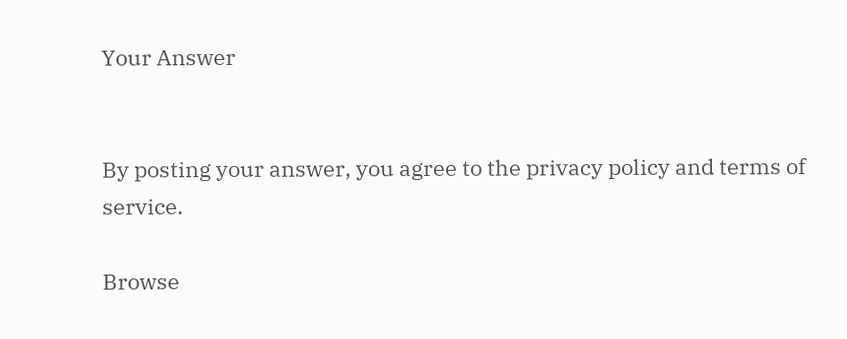Your Answer


By posting your answer, you agree to the privacy policy and terms of service.

Browse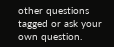other questions tagged or ask your own question.